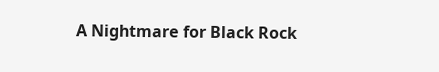A Nightmare for Black Rock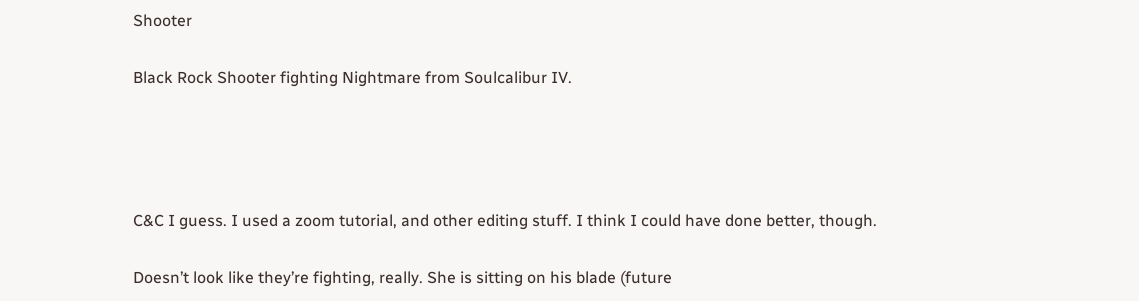Shooter

Black Rock Shooter fighting Nightmare from Soulcalibur IV.




C&C I guess. I used a zoom tutorial, and other editing stuff. I think I could have done better, though.

Doesn’t look like they’re fighting, really. She is sitting on his blade (future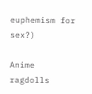euphemism for sex?)

Anime ragdolls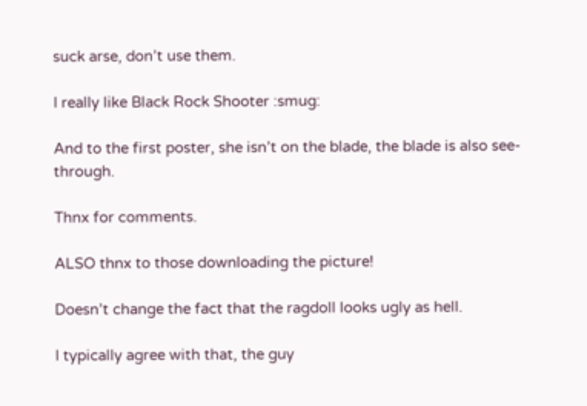suck arse, don’t use them.

I really like Black Rock Shooter :smug:

And to the first poster, she isn’t on the blade, the blade is also see-through.

Thnx for comments.

ALSO thnx to those downloading the picture!

Doesn’t change the fact that the ragdoll looks ugly as hell.

I typically agree with that, the guy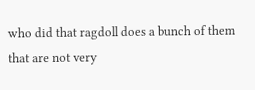who did that ragdoll does a bunch of them that are not very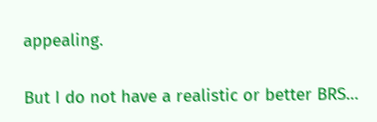appealing.

But I do not have a realistic or better BRS…